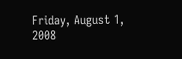Friday, August 1, 2008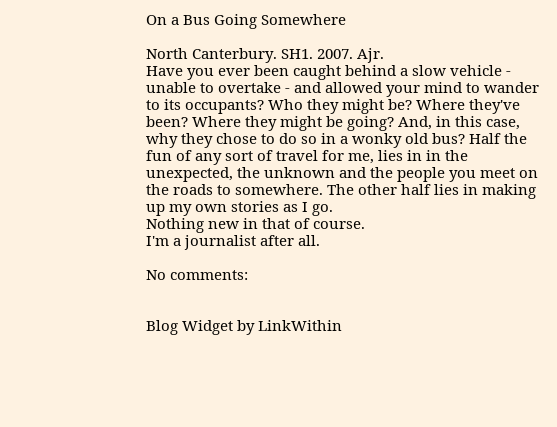On a Bus Going Somewhere

North Canterbury. SH1. 2007. Ajr.
Have you ever been caught behind a slow vehicle - unable to overtake - and allowed your mind to wander to its occupants? Who they might be? Where they've been? Where they might be going? And, in this case, why they chose to do so in a wonky old bus? Half the fun of any sort of travel for me, lies in in the unexpected, the unknown and the people you meet on the roads to somewhere. The other half lies in making up my own stories as I go.
Nothing new in that of course.
I'm a journalist after all.

No comments:


Blog Widget by LinkWithin